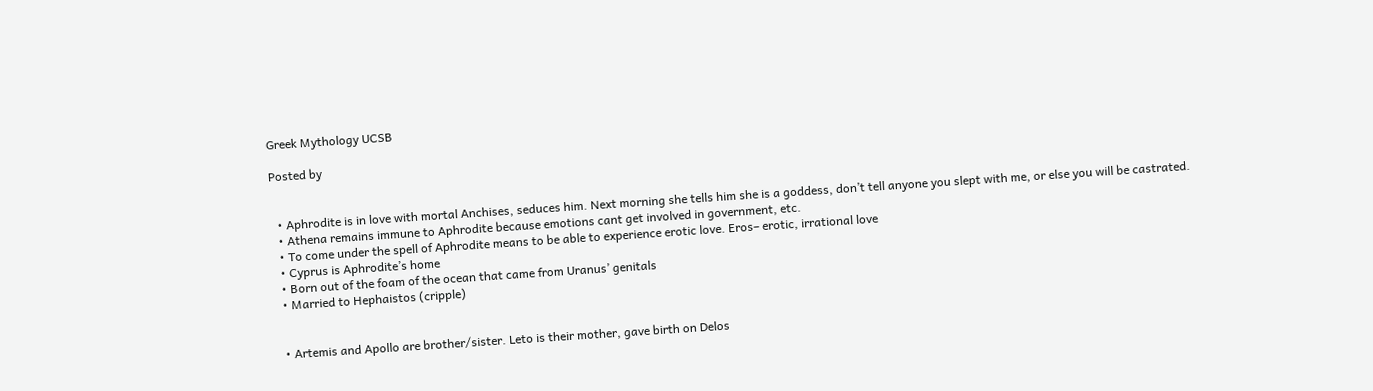Greek Mythology UCSB

Posted by


  • Aphrodite is in love with mortal Anchises, seduces him. Next morning she tells him she is a goddess, don’t tell anyone you slept with me, or else you will be castrated.
  • Athena remains immune to Aphrodite because emotions cant get involved in government, etc.
  • To come under the spell of Aphrodite means to be able to experience erotic love. Eros– erotic, irrational love
  • Cyprus is Aphrodite’s home
  • Born out of the foam of the ocean that came from Uranus’ genitals
  • Married to Hephaistos (cripple)


  • Artemis and Apollo are brother/sister. Leto is their mother, gave birth on Delos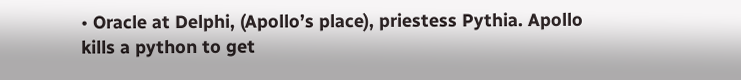• Oracle at Delphi, (Apollo’s place), priestess Pythia. Apollo kills a python to get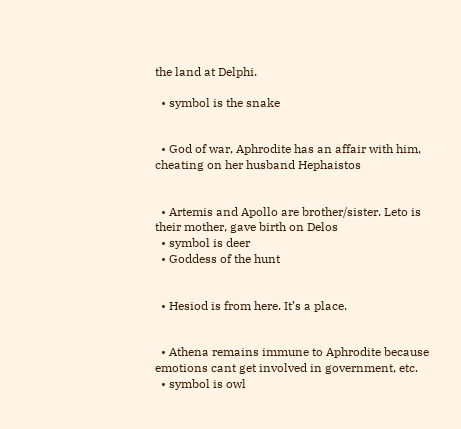the land at Delphi.

  • symbol is the snake


  • God of war, Aphrodite has an affair with him, cheating on her husband Hephaistos


  • Artemis and Apollo are brother/sister. Leto is their mother, gave birth on Delos
  • symbol is deer
  • Goddess of the hunt


  • Hesiod is from here. It’s a place.


  • Athena remains immune to Aphrodite because emotions cant get involved in government, etc.
  • symbol is owl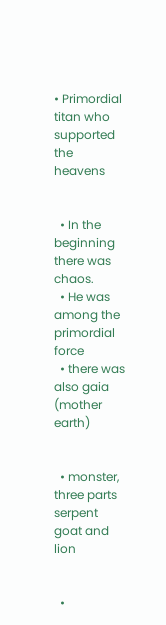• Primordial titan who supported the heavens


  • In the beginning there was chaos.
  • He was among the primordial force
  • there was also gaia (mother earth)


  • monster, three parts serpent goat and lion


  •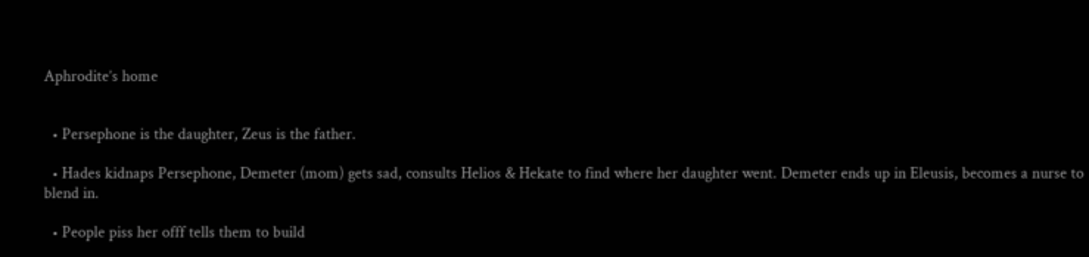Aphrodite’s home


  • Persephone is the daughter, Zeus is the father.

  • Hades kidnaps Persephone, Demeter (mom) gets sad, consults Helios & Hekate to find where her daughter went. Demeter ends up in Eleusis, becomes a nurse to blend in.

  • People piss her offf tells them to build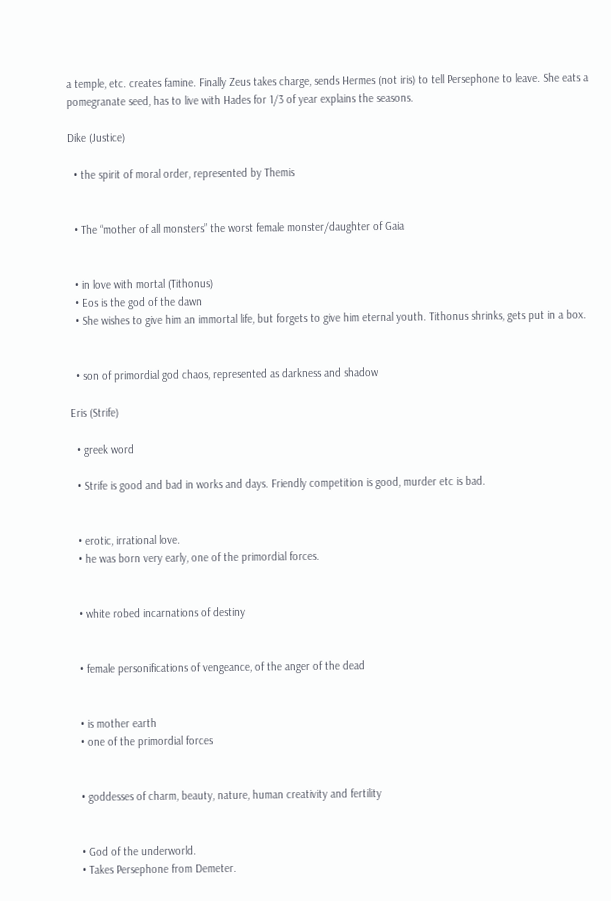a temple, etc. creates famine. Finally Zeus takes charge, sends Hermes (not iris) to tell Persephone to leave. She eats a pomegranate seed, has to live with Hades for 1/3 of year explains the seasons.

Dike (Justice)

  • the spirit of moral order, represented by Themis


  • The “mother of all monsters” the worst female monster/daughter of Gaia


  • in love with mortal (Tithonus)
  • Eos is the god of the dawn
  • She wishes to give him an immortal life, but forgets to give him eternal youth. Tithonus shrinks, gets put in a box.


  • son of primordial god chaos, represented as darkness and shadow

Eris (Strife)

  • greek word

  • Strife is good and bad in works and days. Friendly competition is good, murder etc is bad.


  • erotic, irrational love.
  • he was born very early, one of the primordial forces.


  • white robed incarnations of destiny


  • female personifications of vengeance, of the anger of the dead


  • is mother earth
  • one of the primordial forces


  • goddesses of charm, beauty, nature, human creativity and fertility


  • God of the underworld.
  • Takes Persephone from Demeter.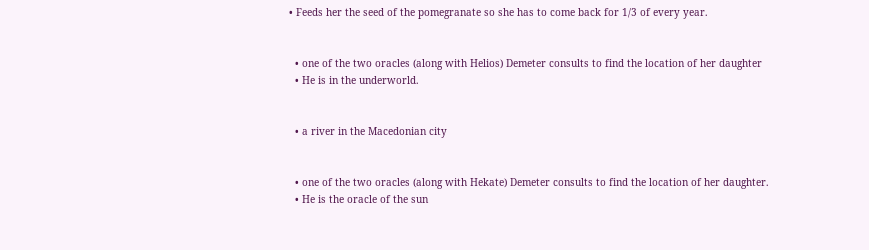• Feeds her the seed of the pomegranate so she has to come back for 1/3 of every year.


  • one of the two oracles (along with Helios) Demeter consults to find the location of her daughter
  • He is in the underworld.


  • a river in the Macedonian city


  • one of the two oracles (along with Hekate) Demeter consults to find the location of her daughter.
  • He is the oracle of the sun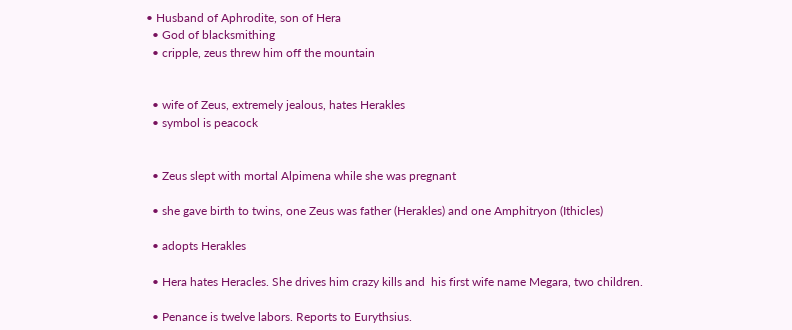• Husband of Aphrodite, son of Hera
  • God of blacksmithing
  • cripple, zeus threw him off the mountain


  • wife of Zeus, extremely jealous, hates Herakles
  • symbol is peacock


  • Zeus slept with mortal Alpimena while she was pregnant

  • she gave birth to twins, one Zeus was father (Herakles) and one Amphitryon (Ithicles)

  • adopts Herakles

  • Hera hates Heracles. She drives him crazy kills and  his first wife name Megara, two children.

  • Penance is twelve labors. Reports to Eurythsius.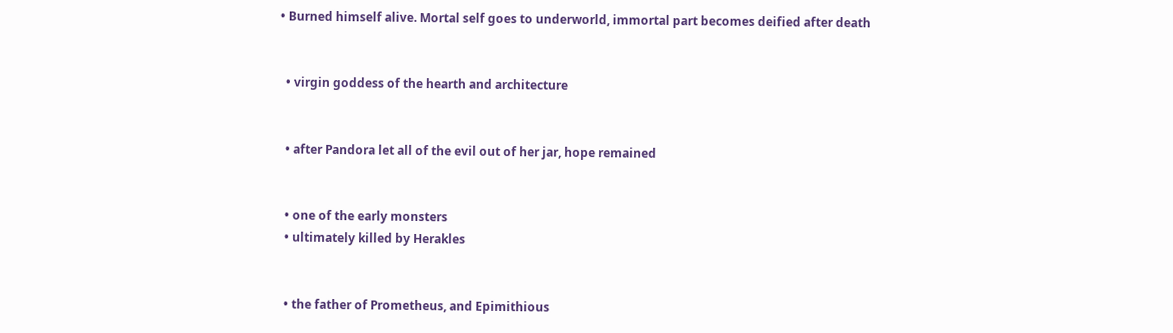• Burned himself alive. Mortal self goes to underworld, immortal part becomes deified after death


  • virgin goddess of the hearth and architecture


  • after Pandora let all of the evil out of her jar, hope remained


  • one of the early monsters
  • ultimately killed by Herakles


  • the father of Prometheus, and Epimithious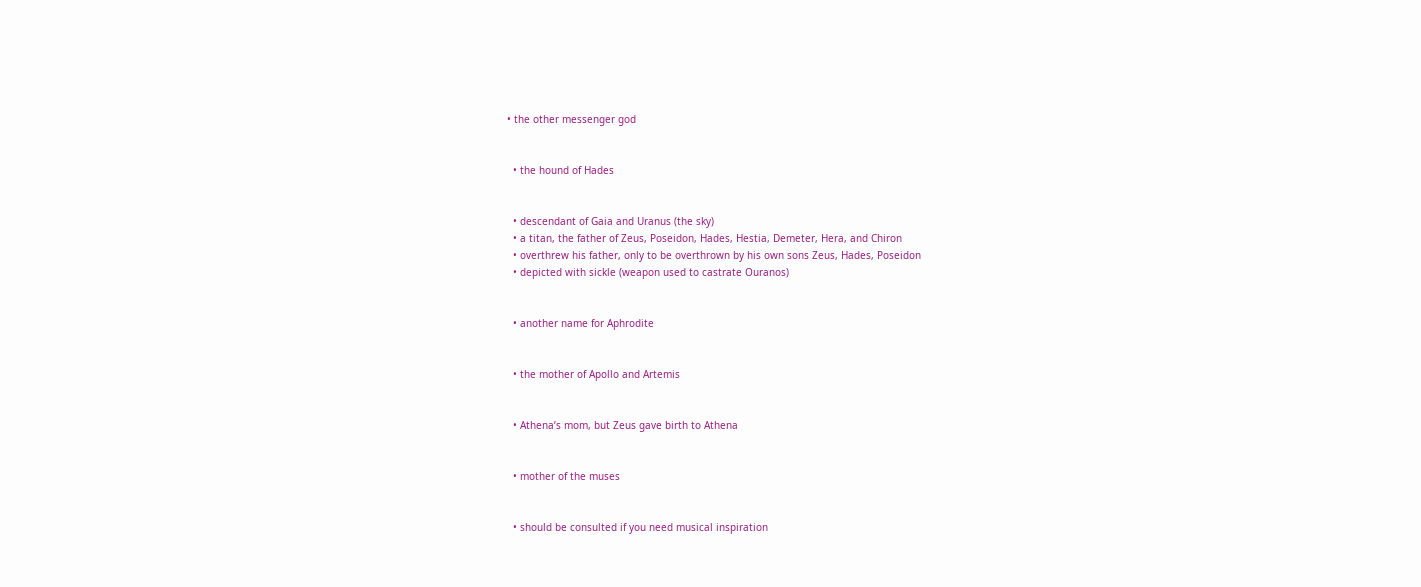• the other messenger god


  • the hound of Hades


  • descendant of Gaia and Uranus (the sky)
  • a titan, the father of Zeus, Poseidon, Hades, Hestia, Demeter, Hera, and Chiron
  • overthrew his father, only to be overthrown by his own sons Zeus, Hades, Poseidon
  • depicted with sickle (weapon used to castrate Ouranos)


  • another name for Aphrodite


  • the mother of Apollo and Artemis


  • Athena’s mom, but Zeus gave birth to Athena


  • mother of the muses


  • should be consulted if you need musical inspiration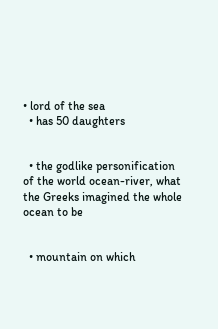• lord of the sea
  • has 50 daughters


  • the godlike personification of the world ocean-river, what the Greeks imagined the whole ocean to be


  • mountain on which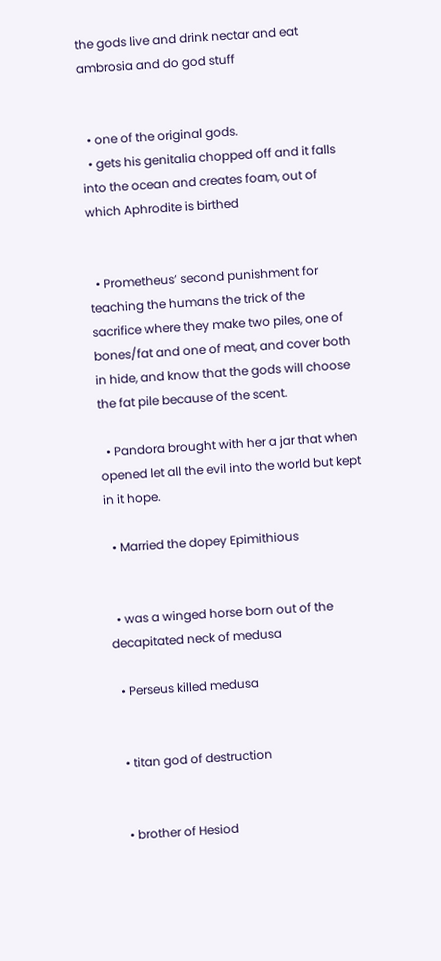the gods live and drink nectar and eat ambrosia and do god stuff


  • one of the original gods.
  • gets his genitalia chopped off and it falls into the ocean and creates foam, out of which Aphrodite is birthed


  • Prometheus’ second punishment for teaching the humans the trick of the sacrifice where they make two piles, one of bones/fat and one of meat, and cover both in hide, and know that the gods will choose the fat pile because of the scent.

  • Pandora brought with her a jar that when opened let all the evil into the world but kept in it hope.

  • Married the dopey Epimithious


  • was a winged horse born out of the decapitated neck of medusa

  • Perseus killed medusa


  • titan god of destruction


  • brother of Hesiod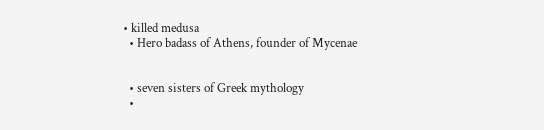• killed medusa
  • Hero badass of Athens, founder of Mycenae


  • seven sisters of Greek mythology
  •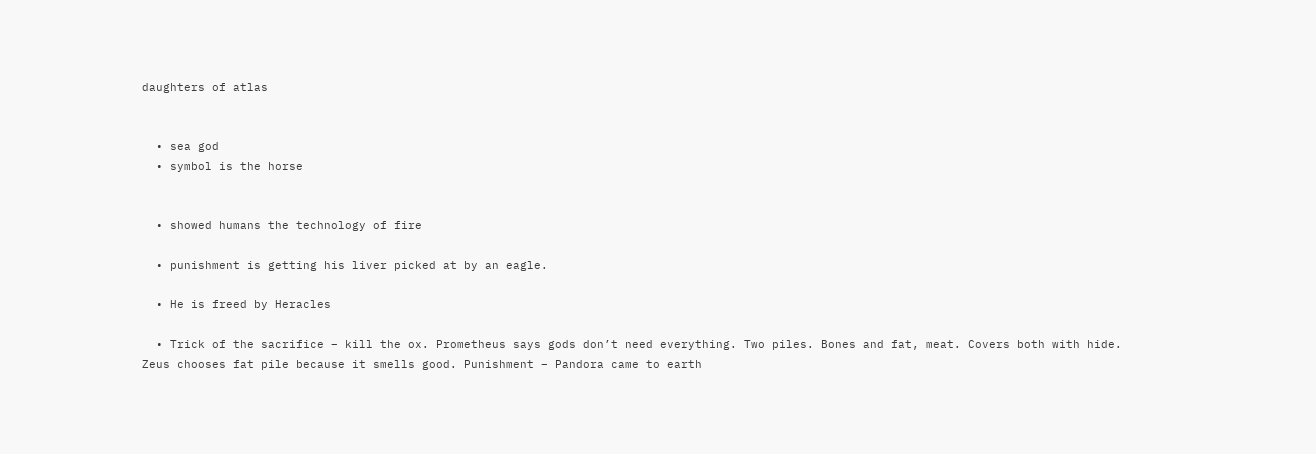daughters of atlas


  • sea god
  • symbol is the horse


  • showed humans the technology of fire

  • punishment is getting his liver picked at by an eagle.

  • He is freed by Heracles

  • Trick of the sacrifice – kill the ox. Prometheus says gods don’t need everything. Two piles. Bones and fat, meat. Covers both with hide. Zeus chooses fat pile because it smells good. Punishment – Pandora came to earth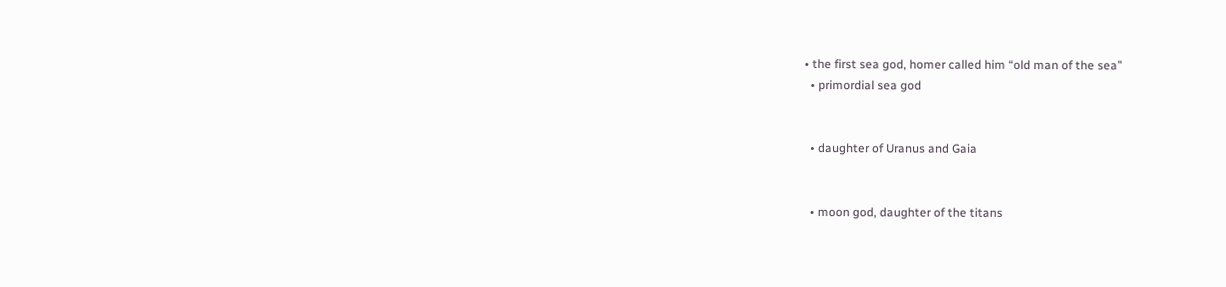• the first sea god, homer called him “old man of the sea”
  • primordial sea god


  • daughter of Uranus and Gaia


  • moon god, daughter of the titans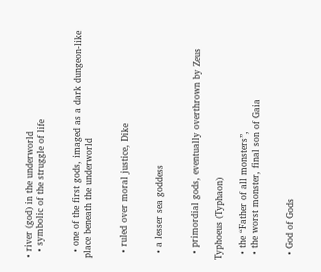• river (god) in the underworld
  • symbolic of the struggle of life


  • one of the first gods, imaged as a dark dungeon-like place beneath the underworld


  • ruled over moral justice, Dike


  • a lesser sea goddess


  • primordial gods, eventually overthrown by Zeus

Typhoeus (Typhaon)

  • the “Father of all monsters”,
  • the worst monster, final son of Gaia


  • God of Gods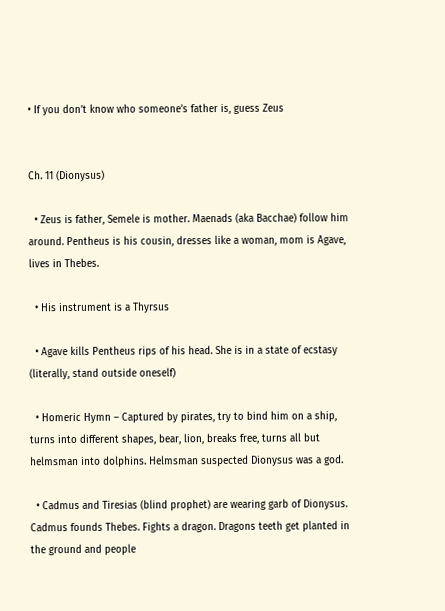• If you don’t know who someone’s father is, guess Zeus


Ch. 11 (Dionysus)

  • Zeus is father, Semele is mother. Maenads (aka Bacchae) follow him around. Pentheus is his cousin, dresses like a woman, mom is Agave, lives in Thebes.

  • His instrument is a Thyrsus

  • Agave kills Pentheus rips of his head. She is in a state of ecstasy (literally, stand outside oneself)

  • Homeric Hymn – Captured by pirates, try to bind him on a ship, turns into different shapes, bear, lion, breaks free, turns all but helmsman into dolphins. Helmsman suspected Dionysus was a god.

  • Cadmus and Tiresias (blind prophet) are wearing garb of Dionysus. Cadmus founds Thebes. Fights a dragon. Dragons teeth get planted in the ground and people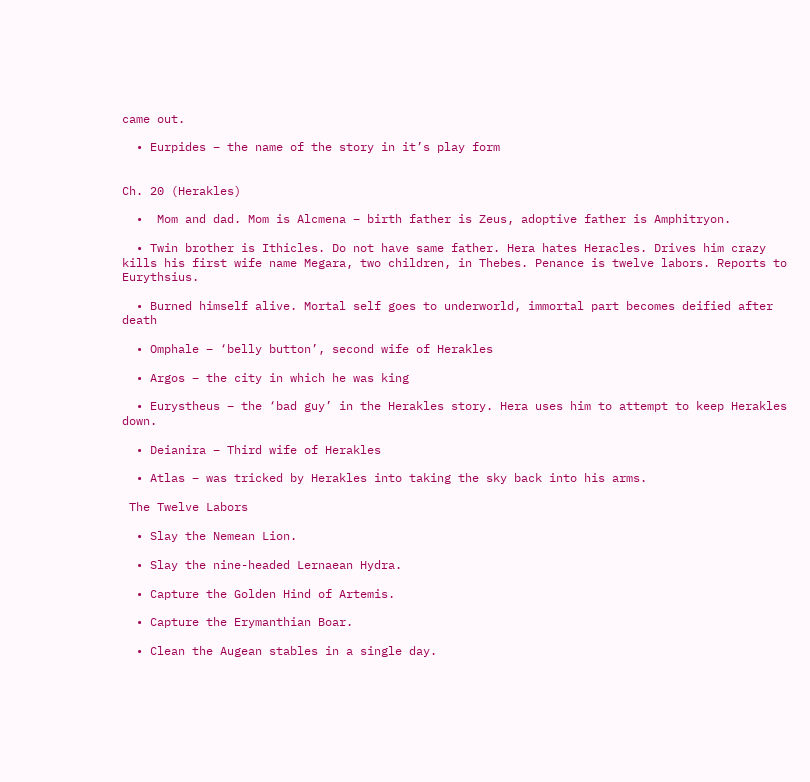came out.

  • Eurpides – the name of the story in it’s play form


Ch. 20 (Herakles)

  •  Mom and dad. Mom is Alcmena – birth father is Zeus, adoptive father is Amphitryon.

  • Twin brother is Ithicles. Do not have same father. Hera hates Heracles. Drives him crazy kills his first wife name Megara, two children, in Thebes. Penance is twelve labors. Reports to Eurythsius.

  • Burned himself alive. Mortal self goes to underworld, immortal part becomes deified after death

  • Omphale – ‘belly button’, second wife of Herakles

  • Argos – the city in which he was king

  • Eurystheus – the ‘bad guy’ in the Herakles story. Hera uses him to attempt to keep Herakles down.

  • Deianira – Third wife of Herakles

  • Atlas – was tricked by Herakles into taking the sky back into his arms.

 The Twelve Labors

  • Slay the Nemean Lion.

  • Slay the nine-headed Lernaean Hydra.

  • Capture the Golden Hind of Artemis.

  • Capture the Erymanthian Boar.

  • Clean the Augean stables in a single day.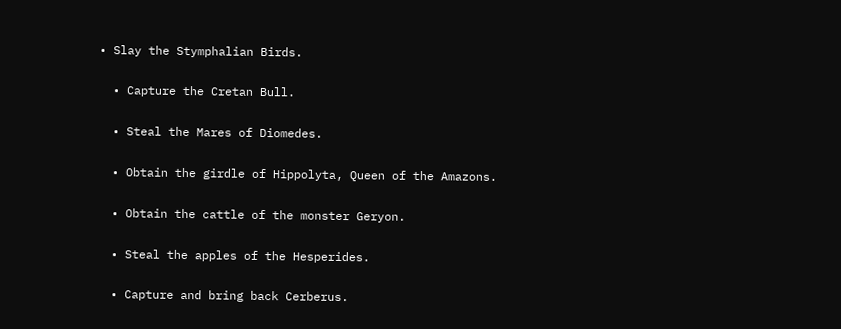• Slay the Stymphalian Birds.

  • Capture the Cretan Bull.

  • Steal the Mares of Diomedes.

  • Obtain the girdle of Hippolyta, Queen of the Amazons.

  • Obtain the cattle of the monster Geryon.

  • Steal the apples of the Hesperides.

  • Capture and bring back Cerberus.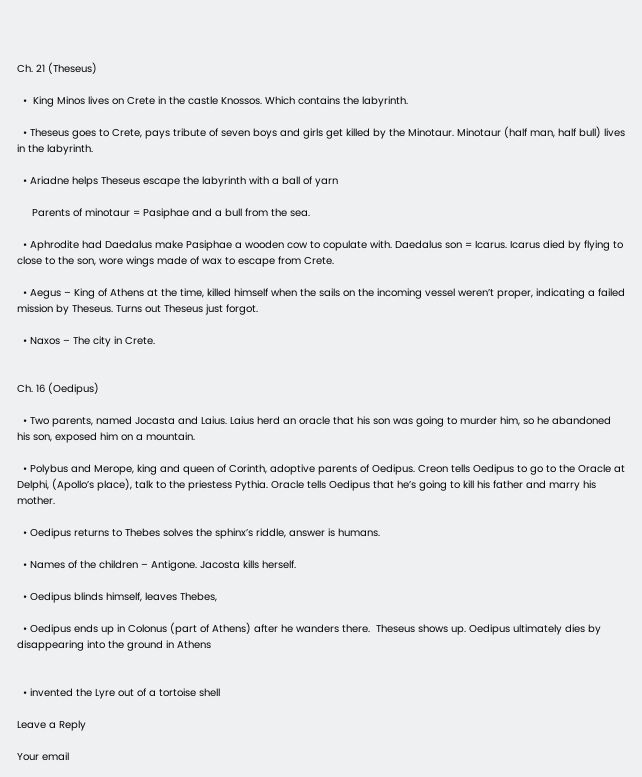Ch. 21 (Theseus)

  •  King Minos lives on Crete in the castle Knossos. Which contains the labyrinth.

  • Theseus goes to Crete, pays tribute of seven boys and girls get killed by the Minotaur. Minotaur (half man, half bull) lives in the labyrinth.

  • Ariadne helps Theseus escape the labyrinth with a ball of yarn

     Parents of minotaur = Pasiphae and a bull from the sea.

  • Aphrodite had Daedalus make Pasiphae a wooden cow to copulate with. Daedalus son = Icarus. Icarus died by flying to close to the son, wore wings made of wax to escape from Crete.

  • Aegus – King of Athens at the time, killed himself when the sails on the incoming vessel weren’t proper, indicating a failed mission by Theseus. Turns out Theseus just forgot.

  • Naxos – The city in Crete.


Ch. 16 (Oedipus)

  • Two parents, named Jocasta and Laius. Laius herd an oracle that his son was going to murder him, so he abandoned his son, exposed him on a mountain.

  • Polybus and Merope, king and queen of Corinth, adoptive parents of Oedipus. Creon tells Oedipus to go to the Oracle at Delphi, (Apollo’s place), talk to the priestess Pythia. Oracle tells Oedipus that he’s going to kill his father and marry his mother.

  • Oedipus returns to Thebes solves the sphinx’s riddle, answer is humans.

  • Names of the children – Antigone. Jacosta kills herself.

  • Oedipus blinds himself, leaves Thebes,

  • Oedipus ends up in Colonus (part of Athens) after he wanders there.  Theseus shows up. Oedipus ultimately dies by disappearing into the ground in Athens


  • invented the Lyre out of a tortoise shell

Leave a Reply

Your email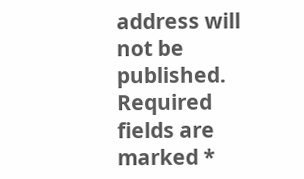address will not be published. Required fields are marked *